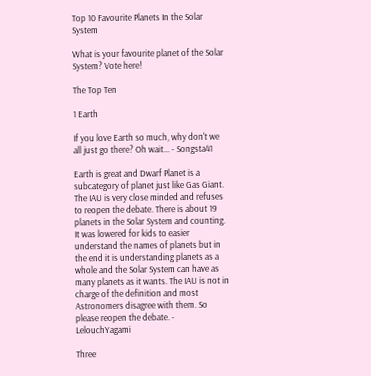Top 10 Favourite Planets In the Solar System

What is your favourite planet of the Solar System? Vote here!

The Top Ten

1 Earth

If you love Earth so much, why don't we all just go there? Oh wait... - Songsta41

Earth is great and Dwarf Planet is a subcategory of planet just like Gas Giant. The IAU is very close minded and refuses to reopen the debate. There is about 19 planets in the Solar System and counting. It was lowered for kids to easier understand the names of planets but in the end it is understanding planets as a whole and the Solar System can have as many planets as it wants. The IAU is not in charge of the definition and most Astronomers disagree with them. So please reopen the debate. - LelouchYagami

Three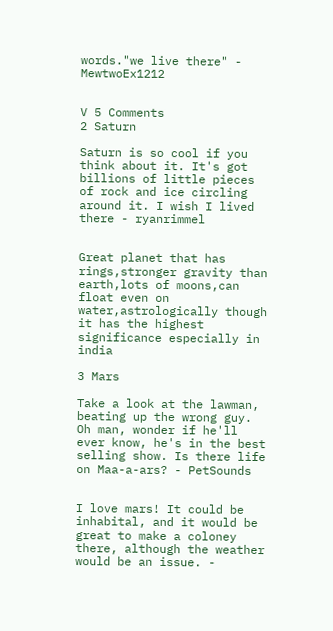words."we live there" - MewtwoEx1212


V 5 Comments
2 Saturn

Saturn is so cool if you think about it. It's got billions of little pieces of rock and ice circling around it. I wish I lived there - ryanrimmel


Great planet that has rings,stronger gravity than earth,lots of moons,can float even on water,astrologically though
it has the highest significance especially in india

3 Mars

Take a look at the lawman, beating up the wrong guy. Oh man, wonder if he'll ever know, he's in the best selling show. Is there life on Maa-a-ars? - PetSounds


I love mars! It could be inhabital, and it would be great to make a coloney there, although the weather would be an issue. -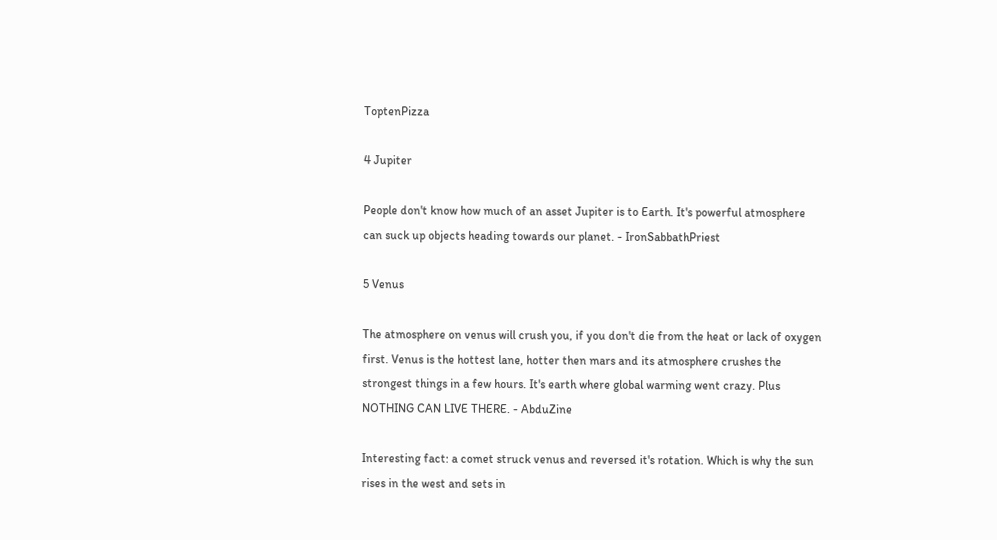ToptenPizza

4 Jupiter

People don't know how much of an asset Jupiter is to Earth. It's powerful atmosphere can suck up objects heading towards our planet. - IronSabbathPriest

5 Venus

The atmosphere on venus will crush you, if you don't die from the heat or lack of oxygen first. Venus is the hottest lane, hotter then mars and its atmosphere crushes the strongest things in a few hours. It's earth where global warming went crazy. Plus NOTHING CAN LIVE THERE. - AbduZine

Interesting fact: a comet struck venus and reversed it's rotation. Which is why the sun rises in the west and sets in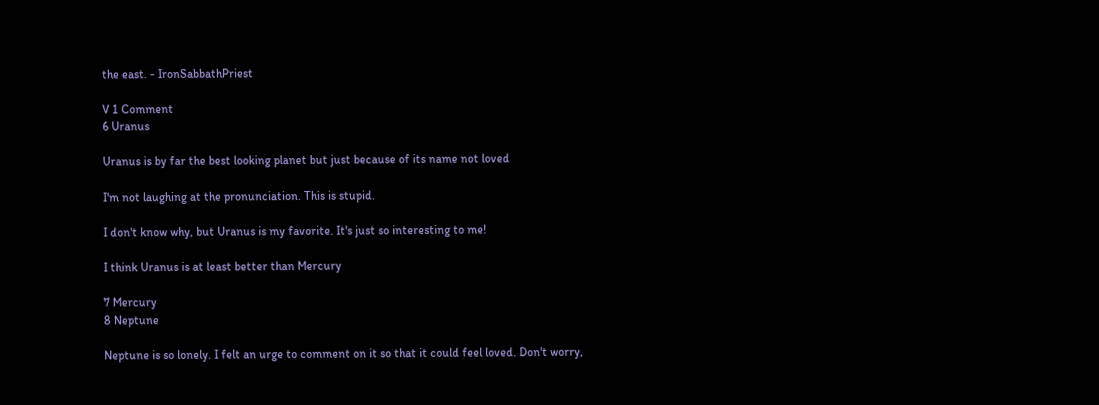the east. - IronSabbathPriest

V 1 Comment
6 Uranus

Uranus is by far the best looking planet but just because of its name not loved

I'm not laughing at the pronunciation. This is stupid.

I don't know why, but Uranus is my favorite. It's just so interesting to me!

I think Uranus is at least better than Mercury

7 Mercury
8 Neptune

Neptune is so lonely. I felt an urge to comment on it so that it could feel loved. Don't worry,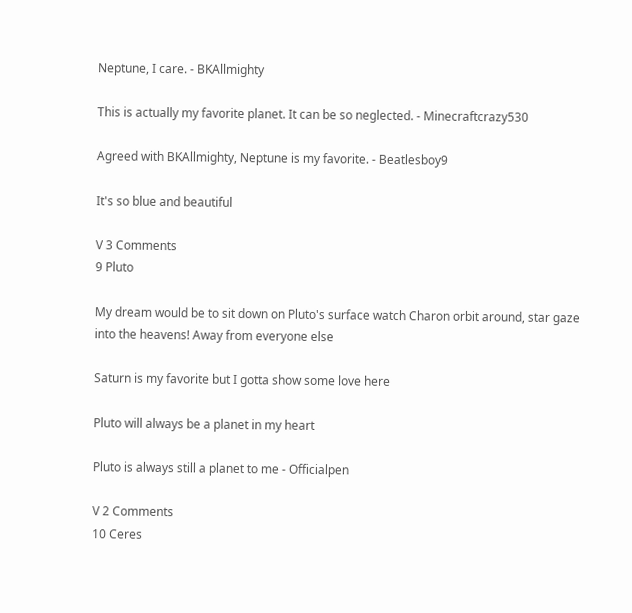Neptune, I care. - BKAllmighty

This is actually my favorite planet. It can be so neglected. - Minecraftcrazy530

Agreed with BKAllmighty, Neptune is my favorite. - Beatlesboy9

It's so blue and beautiful

V 3 Comments
9 Pluto

My dream would be to sit down on Pluto's surface watch Charon orbit around, star gaze into the heavens! Away from everyone else

Saturn is my favorite but I gotta show some love here

Pluto will always be a planet in my heart

Pluto is always still a planet to me - Officialpen

V 2 Comments
10 Ceres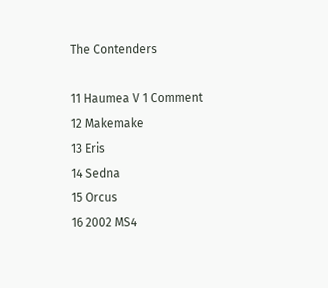The Contenders

11 Haumea V 1 Comment
12 Makemake
13 Eris
14 Sedna
15 Orcus
16 2002 MS4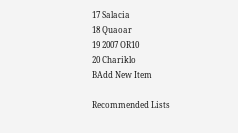17 Salacia
18 Quaoar
19 2007 OR10
20 Chariklo
BAdd New Item

Recommended Lists